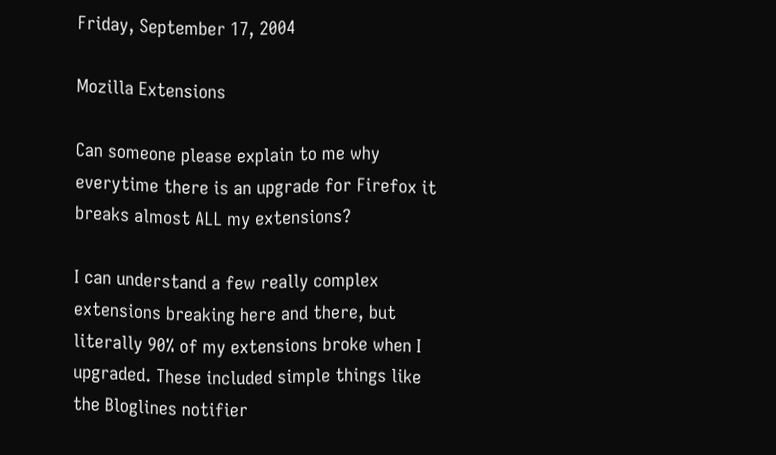Friday, September 17, 2004

Mozilla Extensions

Can someone please explain to me why everytime there is an upgrade for Firefox it breaks almost ALL my extensions?

I can understand a few really complex extensions breaking here and there, but literally 90% of my extensions broke when I upgraded. These included simple things like the Bloglines notifier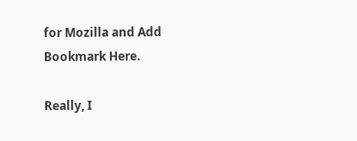for Mozilla and Add Bookmark Here.

Really, I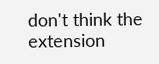don't think the extension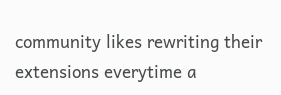community likes rewriting their extensions everytime a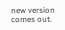new version comes out.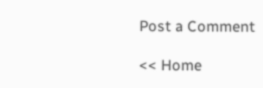Post a Comment

<< Home